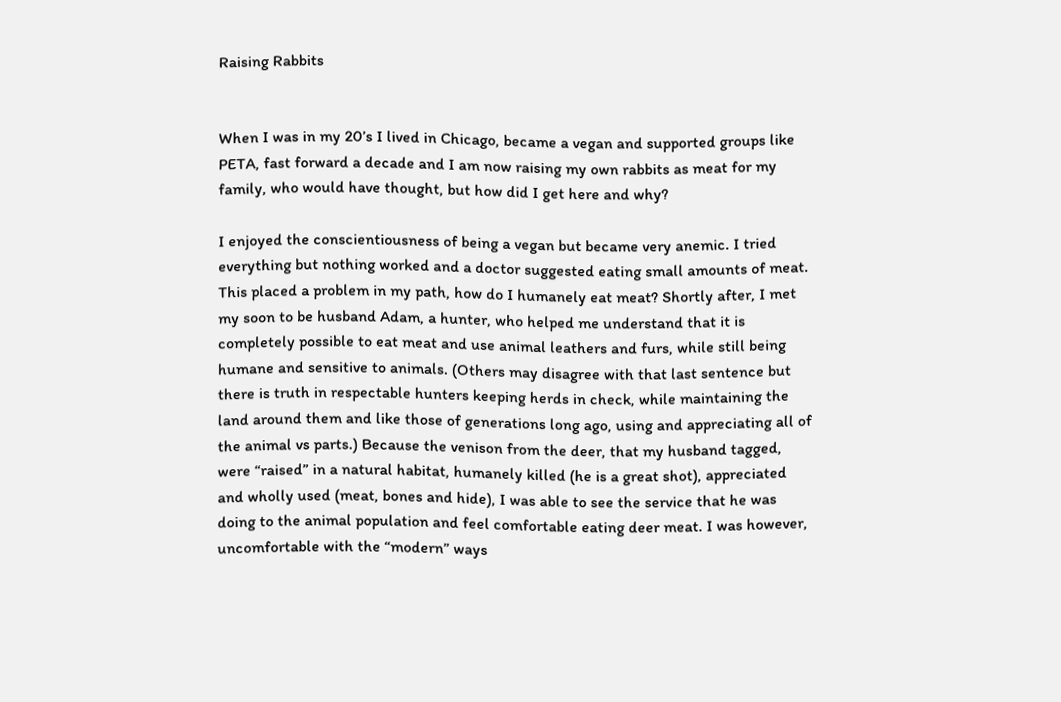Raising Rabbits


When I was in my 20’s I lived in Chicago, became a vegan and supported groups like PETA, fast forward a decade and I am now raising my own rabbits as meat for my family, who would have thought, but how did I get here and why?

I enjoyed the conscientiousness of being a vegan but became very anemic. I tried everything but nothing worked and a doctor suggested eating small amounts of meat. This placed a problem in my path, how do I humanely eat meat? Shortly after, I met my soon to be husband Adam, a hunter, who helped me understand that it is completely possible to eat meat and use animal leathers and furs, while still being humane and sensitive to animals. (Others may disagree with that last sentence but there is truth in respectable hunters keeping herds in check, while maintaining the land around them and like those of generations long ago, using and appreciating all of the animal vs parts.) Because the venison from the deer, that my husband tagged, were “raised” in a natural habitat, humanely killed (he is a great shot), appreciated and wholly used (meat, bones and hide), I was able to see the service that he was doing to the animal population and feel comfortable eating deer meat. I was however, uncomfortable with the “modern” ways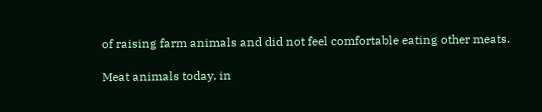of raising farm animals and did not feel comfortable eating other meats.

Meat animals today, in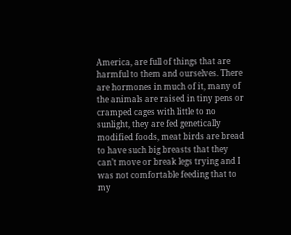America, are full of things that are harmful to them and ourselves. There are hormones in much of it, many of the animals are raised in tiny pens or cramped cages with little to no sunlight, they are fed genetically modified foods, meat birds are bread to have such big breasts that they can’t move or break legs trying and I was not comfortable feeding that to my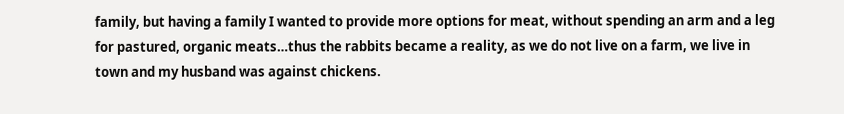family, but having a family I wanted to provide more options for meat, without spending an arm and a leg for pastured, organic meats…thus the rabbits became a reality, as we do not live on a farm, we live in town and my husband was against chickens.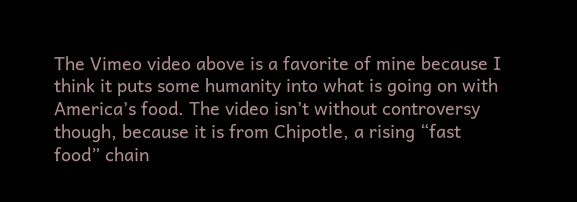The Vimeo video above is a favorite of mine because I think it puts some humanity into what is going on with America’s food. The video isn’t without controversy though, because it is from Chipotle, a rising “fast food” chain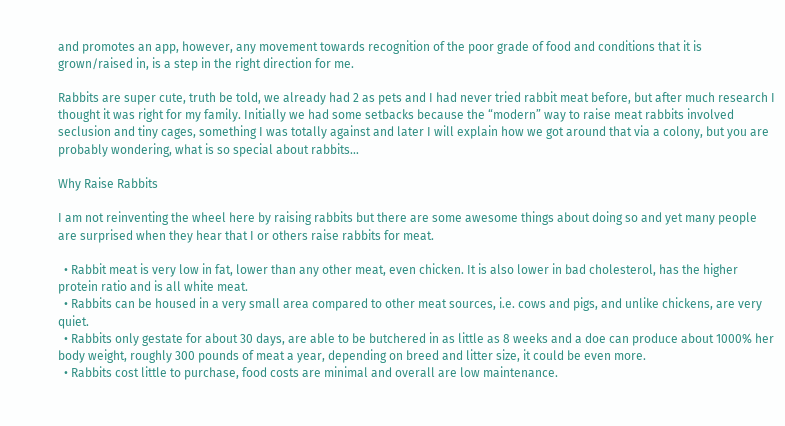and promotes an app, however, any movement towards recognition of the poor grade of food and conditions that it is grown/raised in, is a step in the right direction for me.

Rabbits are super cute, truth be told, we already had 2 as pets and I had never tried rabbit meat before, but after much research I thought it was right for my family. Initially we had some setbacks because the “modern” way to raise meat rabbits involved seclusion and tiny cages, something I was totally against and later I will explain how we got around that via a colony, but you are probably wondering, what is so special about rabbits…

Why Raise Rabbits

I am not reinventing the wheel here by raising rabbits but there are some awesome things about doing so and yet many people are surprised when they hear that I or others raise rabbits for meat.

  • Rabbit meat is very low in fat, lower than any other meat, even chicken. It is also lower in bad cholesterol, has the higher protein ratio and is all white meat.
  • Rabbits can be housed in a very small area compared to other meat sources, i.e. cows and pigs, and unlike chickens, are very quiet.
  • Rabbits only gestate for about 30 days, are able to be butchered in as little as 8 weeks and a doe can produce about 1000% her body weight, roughly 300 pounds of meat a year, depending on breed and litter size, it could be even more.
  • Rabbits cost little to purchase, food costs are minimal and overall are low maintenance.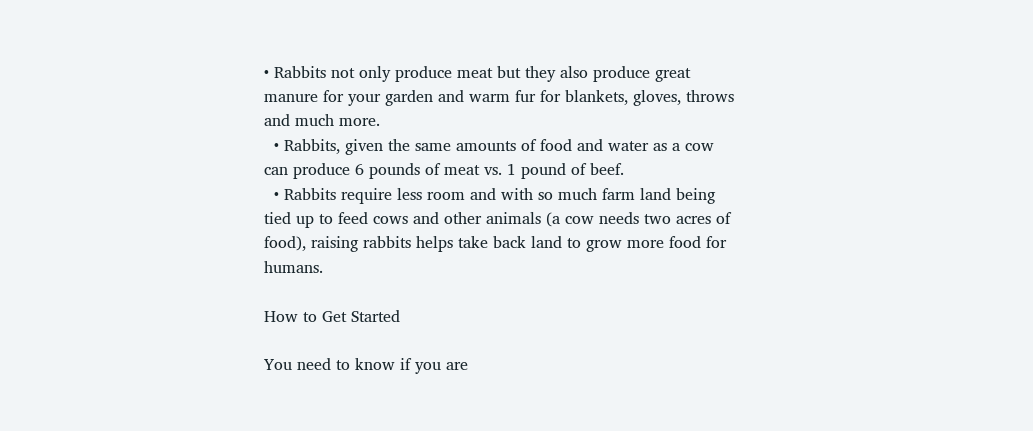• Rabbits not only produce meat but they also produce great manure for your garden and warm fur for blankets, gloves, throws and much more.
  • Rabbits, given the same amounts of food and water as a cow can produce 6 pounds of meat vs. 1 pound of beef.
  • Rabbits require less room and with so much farm land being tied up to feed cows and other animals (a cow needs two acres of food), raising rabbits helps take back land to grow more food for humans.

How to Get Started

You need to know if you are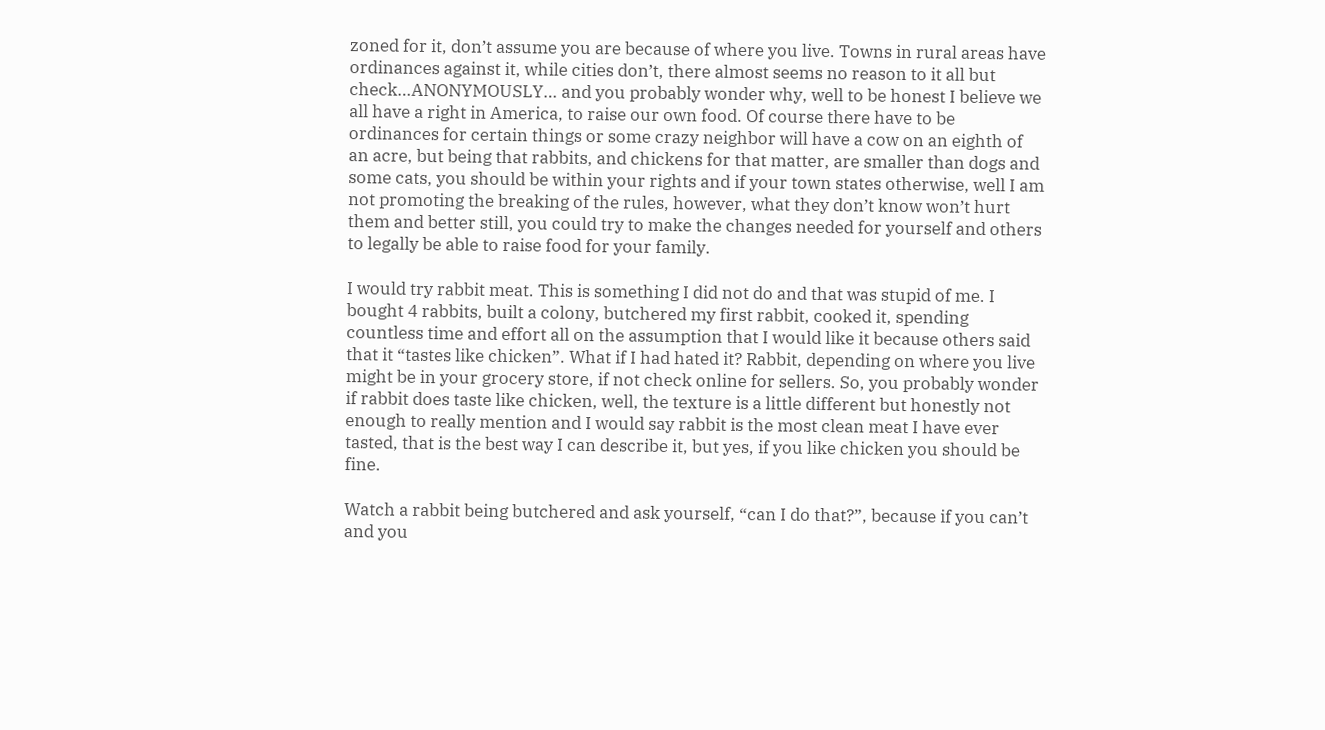zoned for it, don’t assume you are because of where you live. Towns in rural areas have ordinances against it, while cities don’t, there almost seems no reason to it all but check…ANONYMOUSLY… and you probably wonder why, well to be honest I believe we all have a right in America, to raise our own food. Of course there have to be ordinances for certain things or some crazy neighbor will have a cow on an eighth of an acre, but being that rabbits, and chickens for that matter, are smaller than dogs and some cats, you should be within your rights and if your town states otherwise, well I am not promoting the breaking of the rules, however, what they don’t know won’t hurt them and better still, you could try to make the changes needed for yourself and others to legally be able to raise food for your family.

I would try rabbit meat. This is something I did not do and that was stupid of me. I bought 4 rabbits, built a colony, butchered my first rabbit, cooked it, spending countless time and effort all on the assumption that I would like it because others said that it “tastes like chicken”. What if I had hated it? Rabbit, depending on where you live might be in your grocery store, if not check online for sellers. So, you probably wonder if rabbit does taste like chicken, well, the texture is a little different but honestly not enough to really mention and I would say rabbit is the most clean meat I have ever tasted, that is the best way I can describe it, but yes, if you like chicken you should be fine.

Watch a rabbit being butchered and ask yourself, “can I do that?”, because if you can’t and you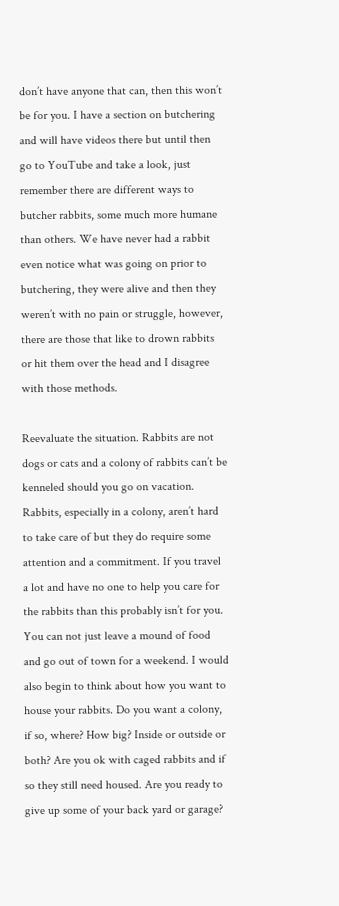don’t have anyone that can, then this won’t be for you. I have a section on butchering and will have videos there but until then go to YouTube and take a look, just remember there are different ways to butcher rabbits, some much more humane than others. We have never had a rabbit even notice what was going on prior to butchering, they were alive and then they weren’t with no pain or struggle, however, there are those that like to drown rabbits or hit them over the head and I disagree with those methods.

Reevaluate the situation. Rabbits are not dogs or cats and a colony of rabbits can’t be kenneled should you go on vacation. Rabbits, especially in a colony, aren’t hard to take care of but they do require some attention and a commitment. If you travel a lot and have no one to help you care for the rabbits than this probably isn’t for you. You can not just leave a mound of food and go out of town for a weekend. I would also begin to think about how you want to house your rabbits. Do you want a colony, if so, where? How big? Inside or outside or both? Are you ok with caged rabbits and if so they still need housed. Are you ready to give up some of your back yard or garage?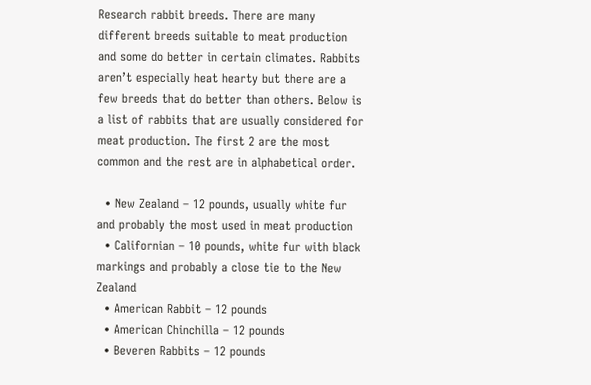Research rabbit breeds. There are many different breeds suitable to meat production and some do better in certain climates. Rabbits aren’t especially heat hearty but there are a few breeds that do better than others. Below is a list of rabbits that are usually considered for meat production. The first 2 are the most common and the rest are in alphabetical order.

  • New Zealand – 12 pounds, usually white fur and probably the most used in meat production
  • Californian – 10 pounds, white fur with black markings and probably a close tie to the New Zealand
  • American Rabbit – 12 pounds
  • American Chinchilla – 12 pounds
  • Beveren Rabbits – 12 pounds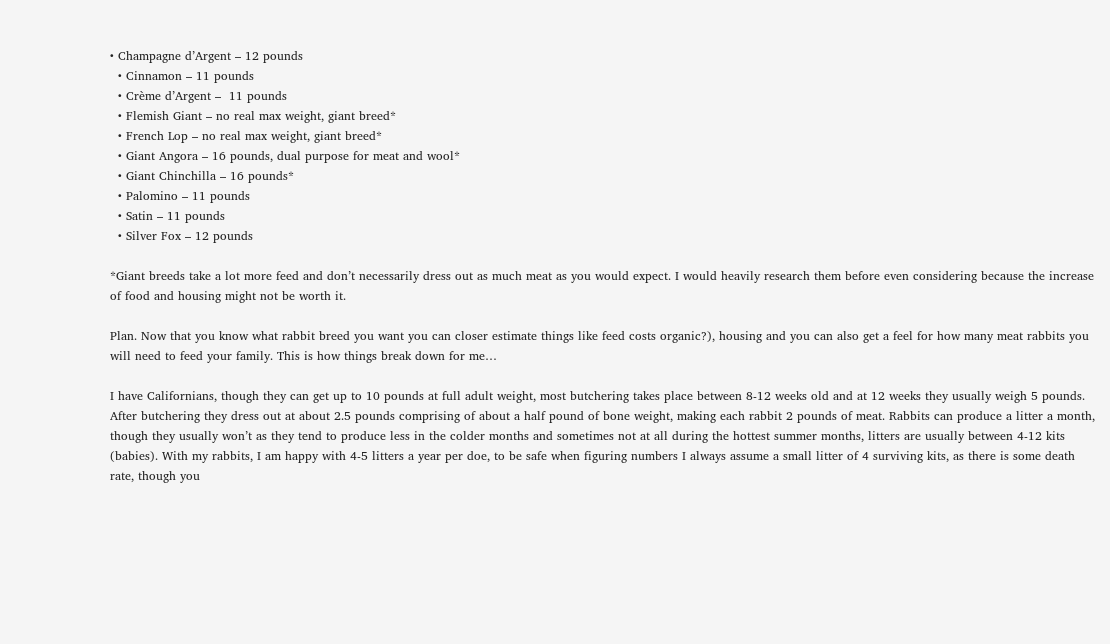• Champagne d’Argent – 12 pounds
  • Cinnamon – 11 pounds
  • Crème d’Argent –  11 pounds
  • Flemish Giant – no real max weight, giant breed*
  • French Lop – no real max weight, giant breed*
  • Giant Angora – 16 pounds, dual purpose for meat and wool*
  • Giant Chinchilla – 16 pounds*
  • Palomino – 11 pounds
  • Satin – 11 pounds
  • Silver Fox – 12 pounds

*Giant breeds take a lot more feed and don’t necessarily dress out as much meat as you would expect. I would heavily research them before even considering because the increase of food and housing might not be worth it.

Plan. Now that you know what rabbit breed you want you can closer estimate things like feed costs organic?), housing and you can also get a feel for how many meat rabbits you will need to feed your family. This is how things break down for me…

I have Californians, though they can get up to 10 pounds at full adult weight, most butchering takes place between 8-12 weeks old and at 12 weeks they usually weigh 5 pounds. After butchering they dress out at about 2.5 pounds comprising of about a half pound of bone weight, making each rabbit 2 pounds of meat. Rabbits can produce a litter a month, though they usually won’t as they tend to produce less in the colder months and sometimes not at all during the hottest summer months, litters are usually between 4-12 kits (babies). With my rabbits, I am happy with 4-5 litters a year per doe, to be safe when figuring numbers I always assume a small litter of 4 surviving kits, as there is some death rate, though you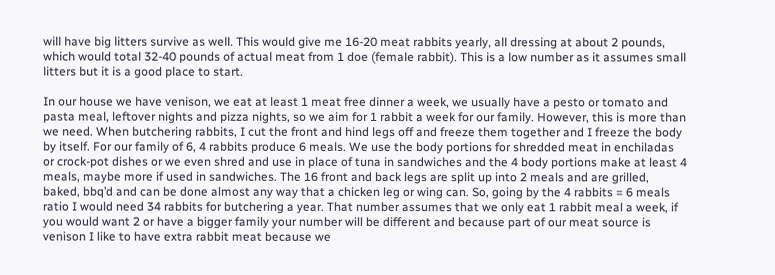will have big litters survive as well. This would give me 16-20 meat rabbits yearly, all dressing at about 2 pounds, which would total 32-40 pounds of actual meat from 1 doe (female rabbit). This is a low number as it assumes small litters but it is a good place to start.

In our house we have venison, we eat at least 1 meat free dinner a week, we usually have a pesto or tomato and pasta meal, leftover nights and pizza nights, so we aim for 1 rabbit a week for our family. However, this is more than we need. When butchering rabbits, I cut the front and hind legs off and freeze them together and I freeze the body by itself. For our family of 6, 4 rabbits produce 6 meals. We use the body portions for shredded meat in enchiladas or crock-pot dishes or we even shred and use in place of tuna in sandwiches and the 4 body portions make at least 4 meals, maybe more if used in sandwiches. The 16 front and back legs are split up into 2 meals and are grilled, baked, bbq’d and can be done almost any way that a chicken leg or wing can. So, going by the 4 rabbits = 6 meals ratio I would need 34 rabbits for butchering a year. That number assumes that we only eat 1 rabbit meal a week, if you would want 2 or have a bigger family your number will be different and because part of our meat source is venison I like to have extra rabbit meat because we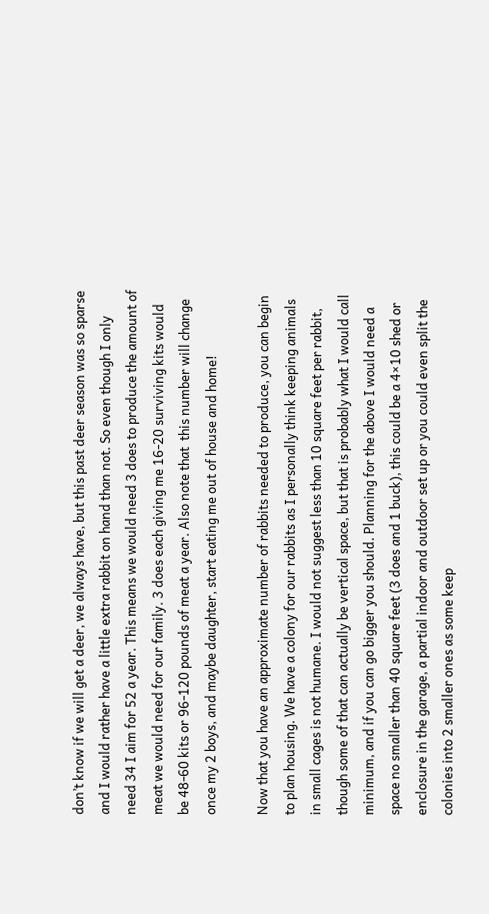don’t know if we will get a deer, we always have, but this past deer season was so sparse and I would rather have a little extra rabbit on hand than not. So even though I only need 34 I aim for 52 a year. This means we would need 3 does to produce the amount of meat we would need for our family. 3 does each giving me 16-20 surviving kits would be 48-60 kits or 96-120 pounds of meat a year. Also note that  this number will change once my 2 boys, and maybe daughter, start eating me out of house and home!

Now that you have an approximate number of rabbits needed to produce, you can begin to plan housing. We have a colony for our rabbits as I personally think keeping animals in small cages is not humane. I would not suggest less than 10 square feet per rabbit, though some of that can actually be vertical space, but that is probably what I would call minimum, and if you can go bigger you should. Planning for the above I would need a space no smaller than 40 square feet (3 does and 1 buck), this could be a 4×10 shed or enclosure in the garage, a partial indoor and outdoor set up or you could even split the colonies into 2 smaller ones as some keep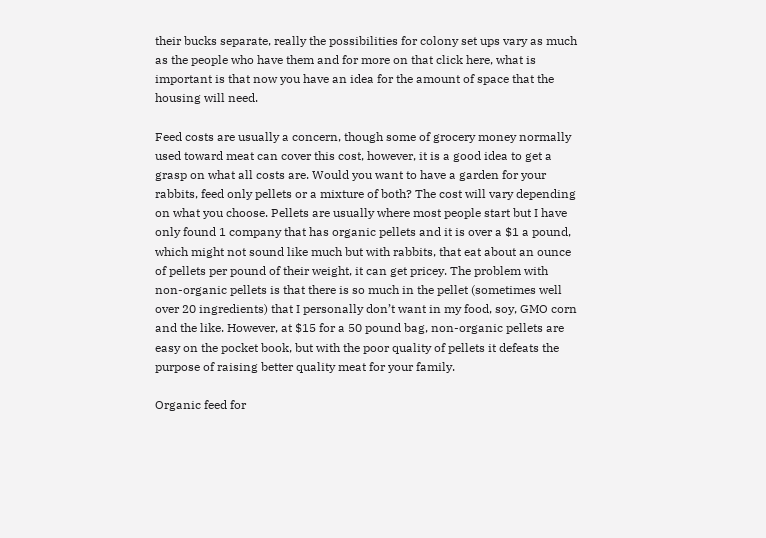their bucks separate, really the possibilities for colony set ups vary as much as the people who have them and for more on that click here, what is important is that now you have an idea for the amount of space that the housing will need.

Feed costs are usually a concern, though some of grocery money normally used toward meat can cover this cost, however, it is a good idea to get a grasp on what all costs are. Would you want to have a garden for your rabbits, feed only pellets or a mixture of both? The cost will vary depending on what you choose. Pellets are usually where most people start but I have only found 1 company that has organic pellets and it is over a $1 a pound, which might not sound like much but with rabbits, that eat about an ounce of pellets per pound of their weight, it can get pricey. The problem with non-organic pellets is that there is so much in the pellet (sometimes well over 20 ingredients) that I personally don’t want in my food, soy, GMO corn and the like. However, at $15 for a 50 pound bag, non-organic pellets are easy on the pocket book, but with the poor quality of pellets it defeats the purpose of raising better quality meat for your family.

Organic feed for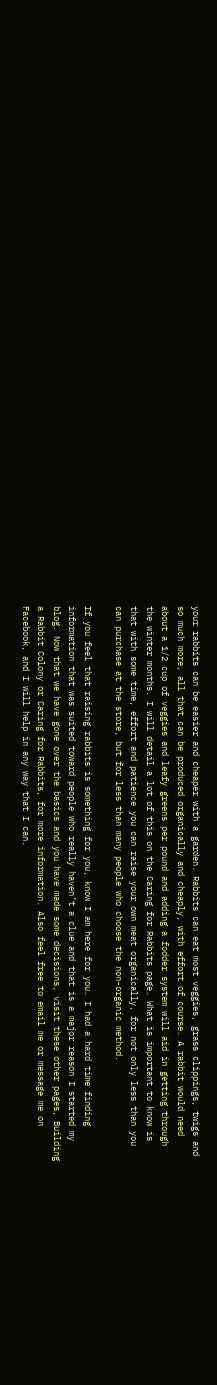your rabbits can be easier and cheaper with a garden. Rabbits can eat most veggies, grass clippings, twigs and so much more, all that can be produced organically and cheaply, with effort of course. A rabbit would need about a 1/2 cup of veggies and leafy greens per pound and adding a fodder system will aid in getting through the winter months. I will detail a lot of this on the Caring for Rabbits page. What is important to know is that with some time, effort and patience you can raise your own meat organically, for not only less than you can purchase at the store, but for less than many people who choose the non-organic method.

If you feel that raising rabbits is something for you, know I am here for you. I had a hard time finding information that was suited toward people who really haven’t a clue and that is a major reason I started my blog. Now that we have gone over the basics and you have made some decisions, visit these other pages, Building a Rabbit Colony or Caring for Rabbits, for more information. Also feel free to email me or message me on Facebook, and I will help in any way that I can.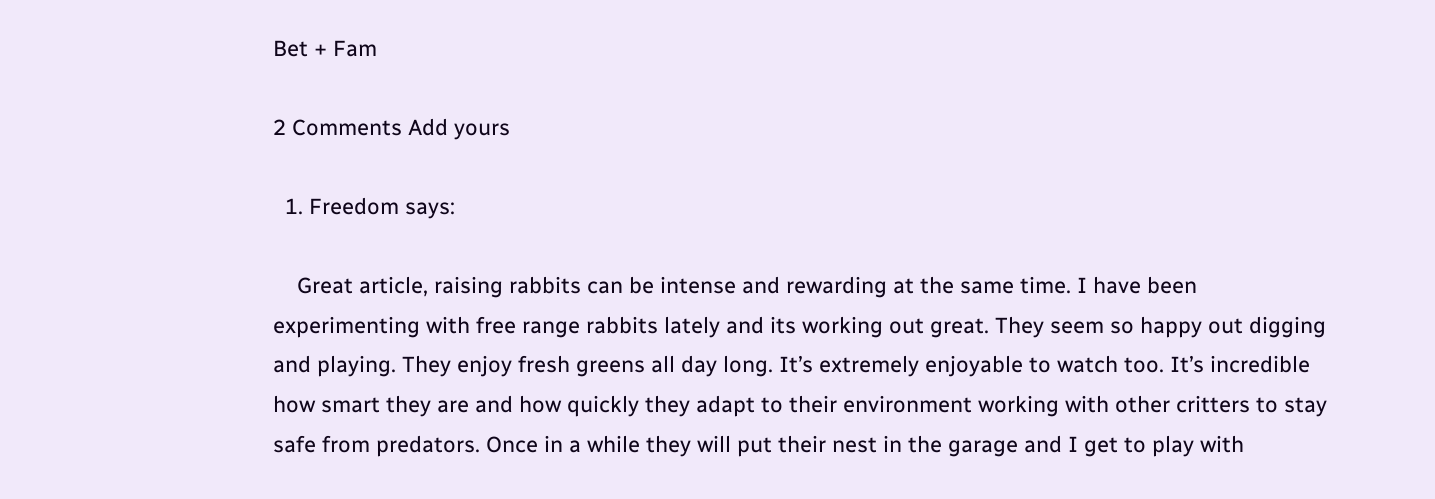Bet + Fam

2 Comments Add yours

  1. Freedom says:

    Great article, raising rabbits can be intense and rewarding at the same time. I have been experimenting with free range rabbits lately and its working out great. They seem so happy out digging and playing. They enjoy fresh greens all day long. It’s extremely enjoyable to watch too. It’s incredible how smart they are and how quickly they adapt to their environment working with other critters to stay safe from predators. Once in a while they will put their nest in the garage and I get to play with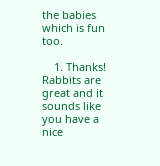the babies which is fun too.

    1. Thanks! Rabbits are great and it sounds like you have a nice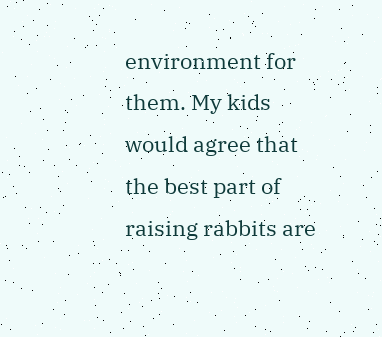environment for them. My kids would agree that the best part of raising rabbits are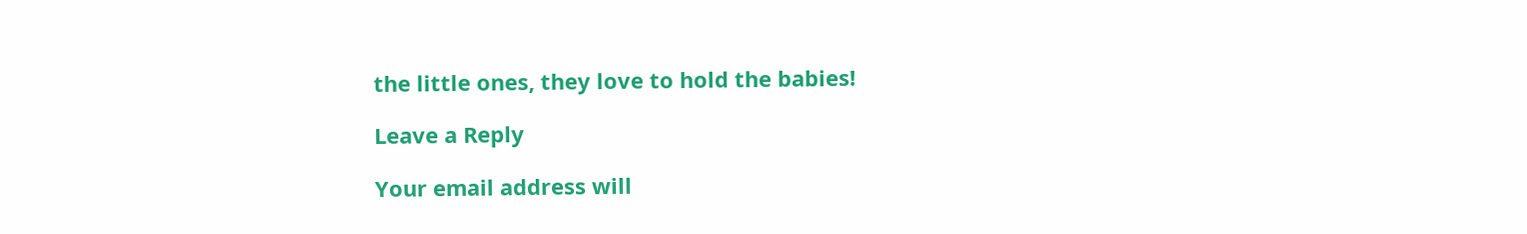the little ones, they love to hold the babies!

Leave a Reply

Your email address will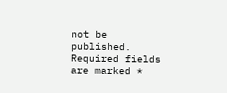not be published. Required fields are marked *